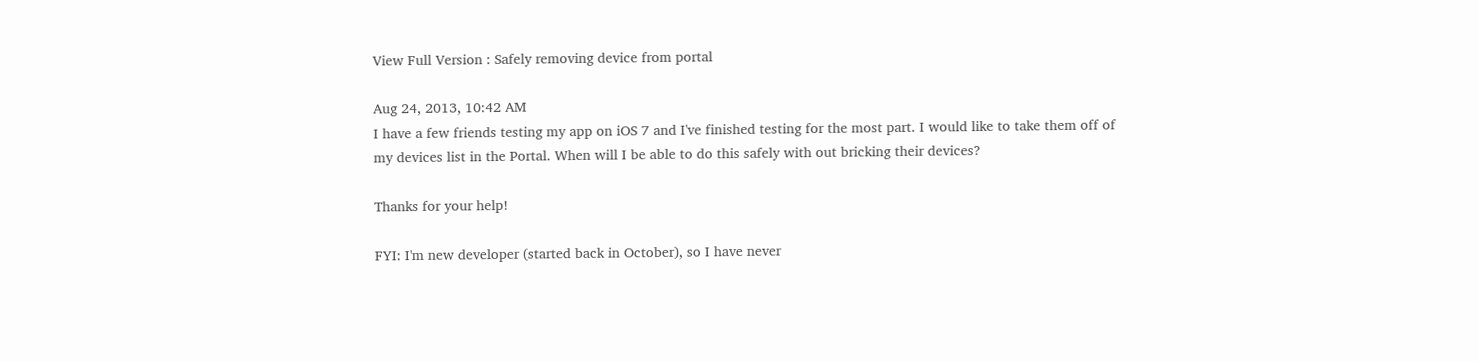View Full Version : Safely removing device from portal

Aug 24, 2013, 10:42 AM
I have a few friends testing my app on iOS 7 and I've finished testing for the most part. I would like to take them off of my devices list in the Portal. When will I be able to do this safely with out bricking their devices?

Thanks for your help!

FYI: I'm new developer (started back in October), so I have never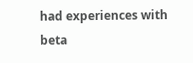had experiences with beta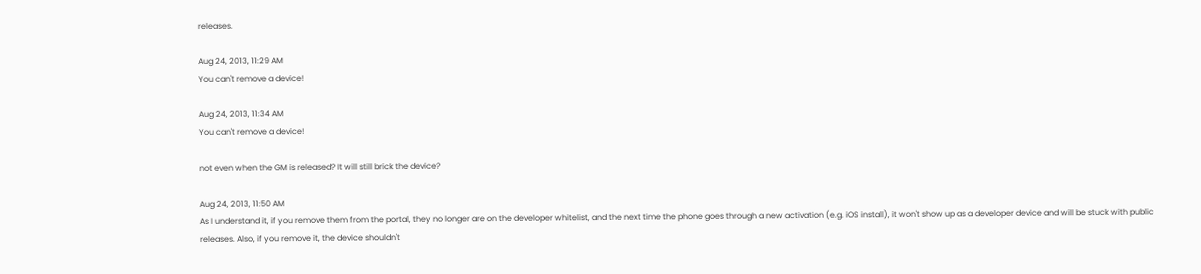releases.

Aug 24, 2013, 11:29 AM
You can't remove a device!

Aug 24, 2013, 11:34 AM
You can't remove a device!

not even when the GM is released? It will still brick the device?

Aug 24, 2013, 11:50 AM
As I understand it, if you remove them from the portal, they no longer are on the developer whitelist, and the next time the phone goes through a new activation (e.g. iOS install), it won't show up as a developer device and will be stuck with public releases. Also, if you remove it, the device shouldn't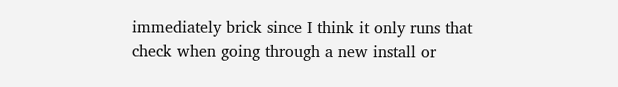immediately brick since I think it only runs that check when going through a new install or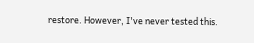restore. However, I've never tested this.